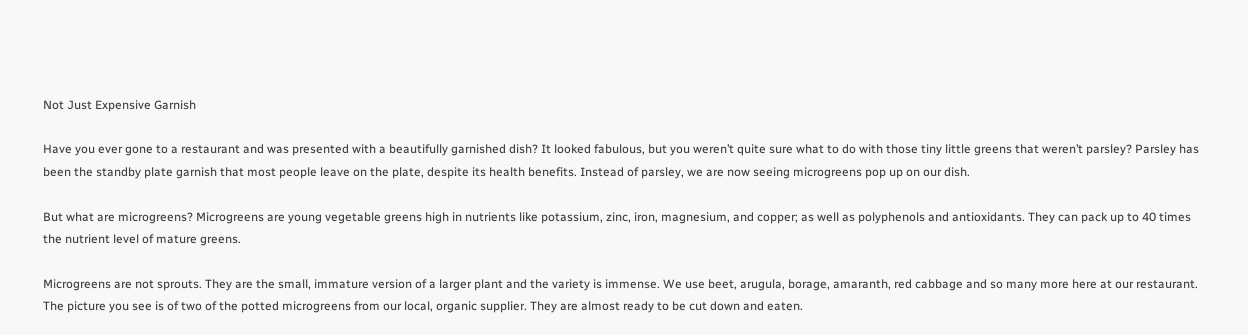Not Just Expensive Garnish

Have you ever gone to a restaurant and was presented with a beautifully garnished dish? It looked fabulous, but you weren’t quite sure what to do with those tiny little greens that weren’t parsley? Parsley has been the standby plate garnish that most people leave on the plate, despite its health benefits. Instead of parsley, we are now seeing microgreens pop up on our dish.

But what are microgreens? Microgreens are young vegetable greens high in nutrients like potassium, zinc, iron, magnesium, and copper; as well as polyphenols and antioxidants. They can pack up to 40 times the nutrient level of mature greens.

Microgreens are not sprouts. They are the small, immature version of a larger plant and the variety is immense. We use beet, arugula, borage, amaranth, red cabbage and so many more here at our restaurant. The picture you see is of two of the potted microgreens from our local, organic supplier. They are almost ready to be cut down and eaten.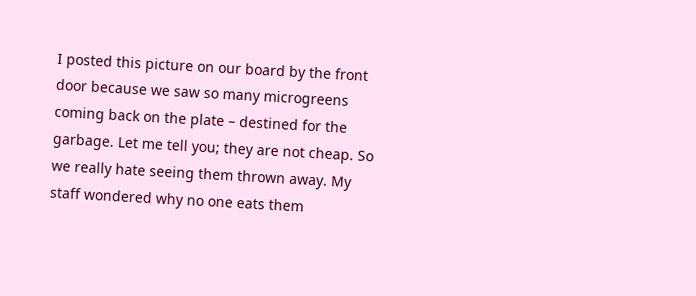I posted this picture on our board by the front door because we saw so many microgreens coming back on the plate – destined for the garbage. Let me tell you; they are not cheap. So we really hate seeing them thrown away. My staff wondered why no one eats them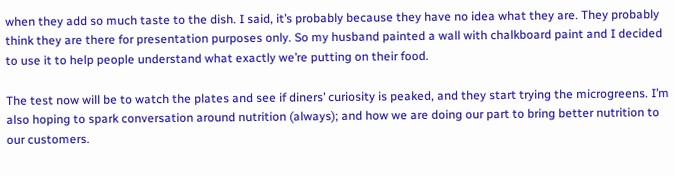when they add so much taste to the dish. I said, it’s probably because they have no idea what they are. They probably think they are there for presentation purposes only. So my husband painted a wall with chalkboard paint and I decided to use it to help people understand what exactly we’re putting on their food.

The test now will be to watch the plates and see if diners’ curiosity is peaked, and they start trying the microgreens. I’m also hoping to spark conversation around nutrition (always); and how we are doing our part to bring better nutrition to our customers.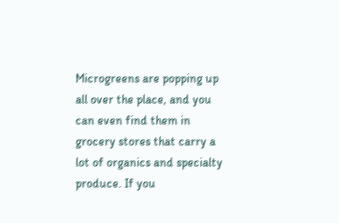Microgreens are popping up all over the place, and you can even find them in grocery stores that carry a lot of organics and specialty produce. If you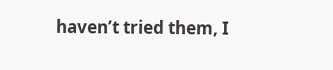haven’t tried them, I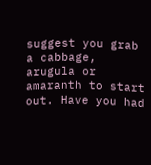suggest you grab a cabbage, arugula or amaranth to start out. Have you had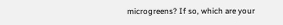microgreens? If so, which are your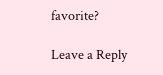favorite?

Leave a Reply